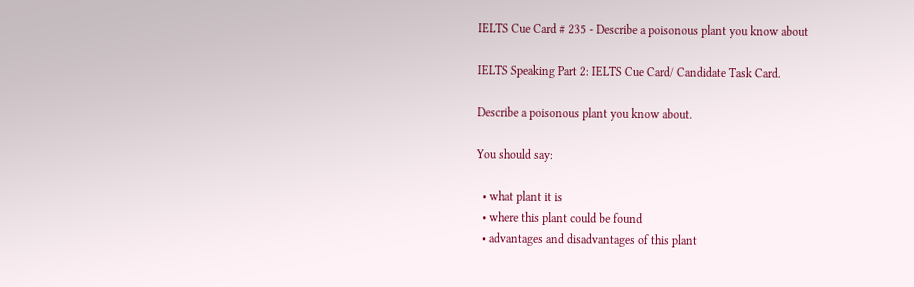IELTS Cue Card # 235 - Describe a poisonous plant you know about

IELTS Speaking Part 2: IELTS Cue Card/ Candidate Task Card.

Describe a poisonous plant you know about.

You should say:

  • what plant it is
  • where this plant could be found
  • advantages and disadvantages of this plant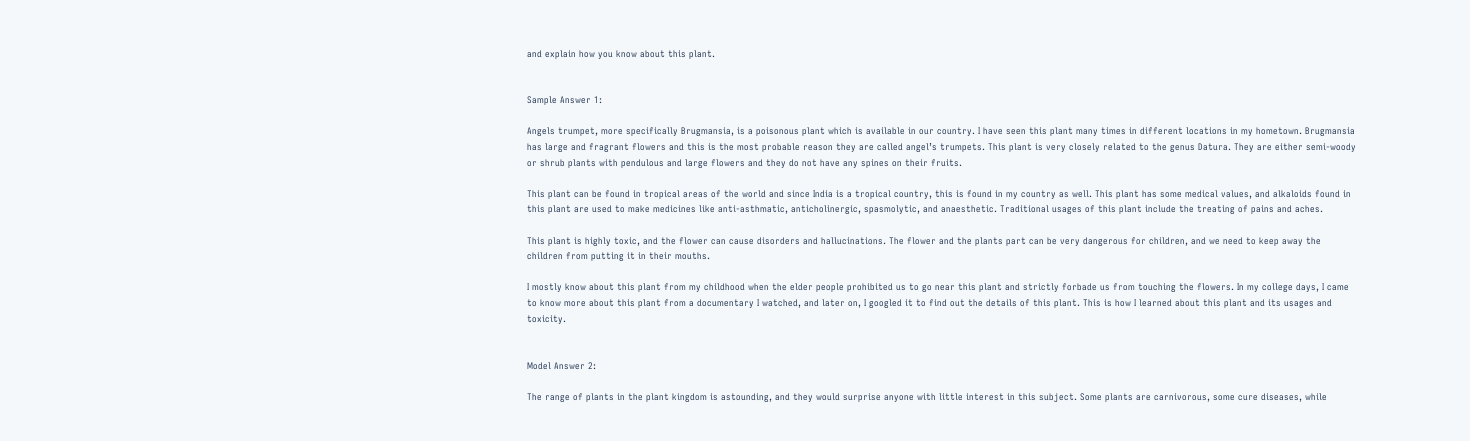and explain how you know about this plant.


Sample Answer 1:

Angels trumpet, more specifically Brugmansia, is a poisonous plant which is available in our country. I have seen this plant many times in different locations in my hometown. Brugmansia has large and fragrant flowers and this is the most probable reason they are called angel’s trumpets. This plant is very closely related to the genus Datura. They are either semi-woody or shrub plants with pendulous and large flowers and they do not have any spines on their fruits.

This plant can be found in tropical areas of the world and since India is a tropical country, this is found in my country as well. This plant has some medical values, and alkaloids found in this plant are used to make medicines like anti-asthmatic, anticholinergic, spasmolytic, and anaesthetic. Traditional usages of this plant include the treating of pains and aches.

This plant is highly toxic, and the flower can cause disorders and hallucinations. The flower and the plants part can be very dangerous for children, and we need to keep away the children from putting it in their mouths.

I mostly know about this plant from my childhood when the elder people prohibited us to go near this plant and strictly forbade us from touching the flowers. In my college days, I came to know more about this plant from a documentary I watched, and later on, I googled it to find out the details of this plant. This is how I learned about this plant and its usages and toxicity.


Model Answer 2:

The range of plants in the plant kingdom is astounding, and they would surprise anyone with little interest in this subject. Some plants are carnivorous, some cure diseases, while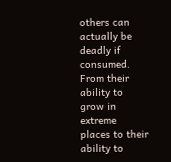others can actually be deadly if consumed. From their ability to grow in extreme places to their ability to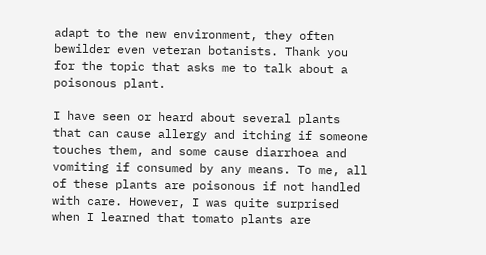adapt to the new environment, they often bewilder even veteran botanists. Thank you for the topic that asks me to talk about a poisonous plant.

I have seen or heard about several plants that can cause allergy and itching if someone touches them, and some cause diarrhoea and vomiting if consumed by any means. To me, all of these plants are poisonous if not handled with care. However, I was quite surprised when I learned that tomato plants are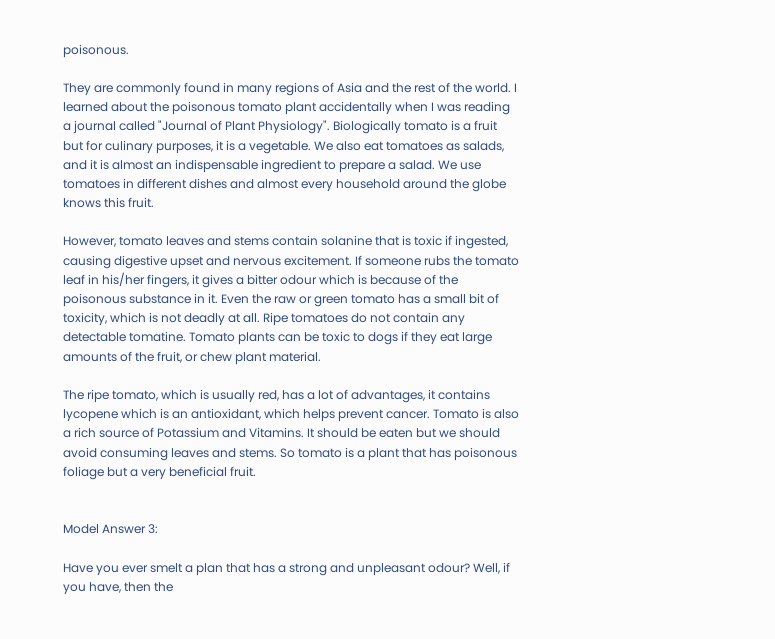poisonous.

They are commonly found in many regions of Asia and the rest of the world. I learned about the poisonous tomato plant accidentally when I was reading a journal called "Journal of Plant Physiology". Biologically tomato is a fruit but for culinary purposes, it is a vegetable. We also eat tomatoes as salads, and it is almost an indispensable ingredient to prepare a salad. We use tomatoes in different dishes and almost every household around the globe knows this fruit.

However, tomato leaves and stems contain solanine that is toxic if ingested, causing digestive upset and nervous excitement. If someone rubs the tomato leaf in his/her fingers, it gives a bitter odour which is because of the poisonous substance in it. Even the raw or green tomato has a small bit of toxicity, which is not deadly at all. Ripe tomatoes do not contain any detectable tomatine. Tomato plants can be toxic to dogs if they eat large amounts of the fruit, or chew plant material.

The ripe tomato, which is usually red, has a lot of advantages, it contains lycopene which is an antioxidant, which helps prevent cancer. Tomato is also a rich source of Potassium and Vitamins. It should be eaten but we should avoid consuming leaves and stems. So tomato is a plant that has poisonous foliage but a very beneficial fruit.


Model Answer 3:

Have you ever smelt a plan that has a strong and unpleasant odour? Well, if you have, then the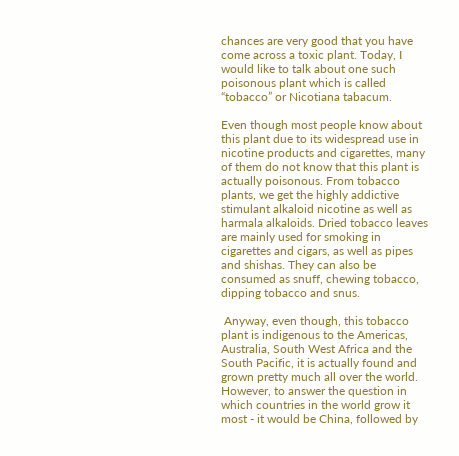chances are very good that you have come across a toxic plant. Today, I would like to talk about one such poisonous plant which is called “tobacco” or Nicotiana tabacum.

Even though most people know about this plant due to its widespread use in nicotine products and cigarettes, many of them do not know that this plant is actually poisonous. From tobacco plants, we get the highly addictive stimulant alkaloid nicotine as well as harmala alkaloids. Dried tobacco leaves are mainly used for smoking in cigarettes and cigars, as well as pipes and shishas. They can also be consumed as snuff, chewing tobacco, dipping tobacco and snus.

 Anyway, even though, this tobacco plant is indigenous to the Americas, Australia, South West Africa and the South Pacific, it is actually found and grown pretty much all over the world. However, to answer the question in which countries in the world grow it most - it would be China, followed by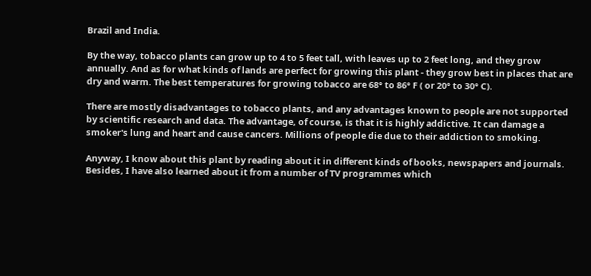Brazil and India.

By the way, tobacco plants can grow up to 4 to 5 feet tall, with leaves up to 2 feet long, and they grow annually. And as for what kinds of lands are perfect for growing this plant - they grow best in places that are dry and warm. The best temperatures for growing tobacco are 68° to 86° F ( or 20° to 30° C).

There are mostly disadvantages to tobacco plants, and any advantages known to people are not supported by scientific research and data. The advantage, of course, is that it is highly addictive. It can damage a smoker's lung and heart and cause cancers. Millions of people die due to their addiction to smoking.

Anyway, I know about this plant by reading about it in different kinds of books, newspapers and journals. Besides, I have also learned about it from a number of TV programmes which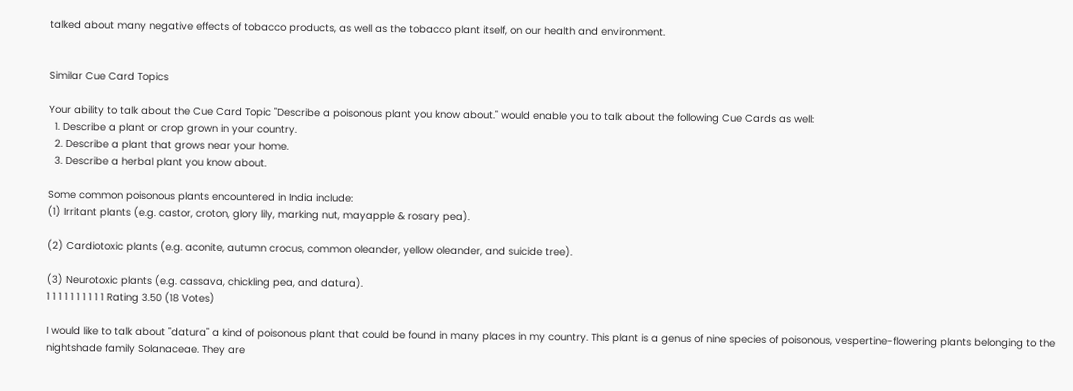talked about many negative effects of tobacco products, as well as the tobacco plant itself, on our health and environment.


Similar Cue Card Topics

Your ability to talk about the Cue Card Topic "Describe a poisonous plant you know about." would enable you to talk about the following Cue Cards as well:
  1. Describe a plant or crop grown in your country.
  2. Describe a plant that grows near your home.
  3. Describe a herbal plant you know about.

Some common poisonous plants encountered in India include:
(1) Irritant plants (e.g. castor, croton, glory lily, marking nut, mayapple & rosary pea).

(2) Cardiotoxic plants (e.g. aconite, autumn crocus, common oleander, yellow oleander, and suicide tree).

(3) Neurotoxic plants (e.g. cassava, chickling pea, and datura).
1 1 1 1 1 1 1 1 1 1 Rating 3.50 (18 Votes)

I would like to talk about "datura" a kind of poisonous plant that could be found in many places in my country. This plant is a genus of nine species of poisonous, vespertine-flowering plants belonging to the nightshade family Solanaceae. They are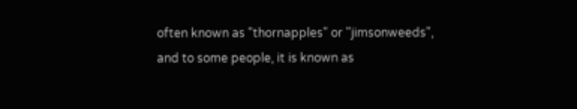often known as "thornapples" or "jimsonweeds", and to some people, it is known as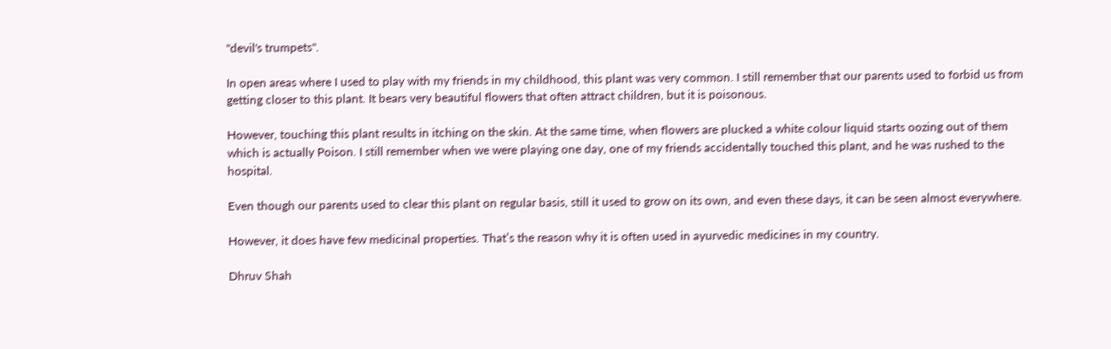"devil's trumpets".

In open areas where I used to play with my friends in my childhood, this plant was very common. I still remember that our parents used to forbid us from getting closer to this plant. It bears very beautiful flowers that often attract children, but it is poisonous.

However, touching this plant results in itching on the skin. At the same time, when flowers are plucked a white colour liquid starts oozing out of them which is actually Poison. I still remember when we were playing one day, one of my friends accidentally touched this plant, and he was rushed to the hospital.

Even though our parents used to clear this plant on regular basis, still it used to grow on its own, and even these days, it can be seen almost everywhere.

However, it does have few medicinal properties. That’s the reason why it is often used in ayurvedic medicines in my country.

Dhruv Shah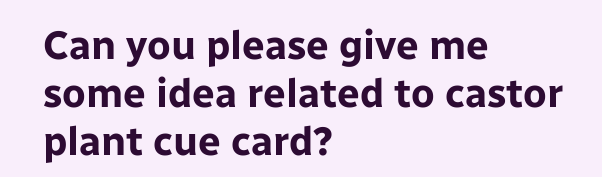Can you please give me some idea related to castor plant cue card?